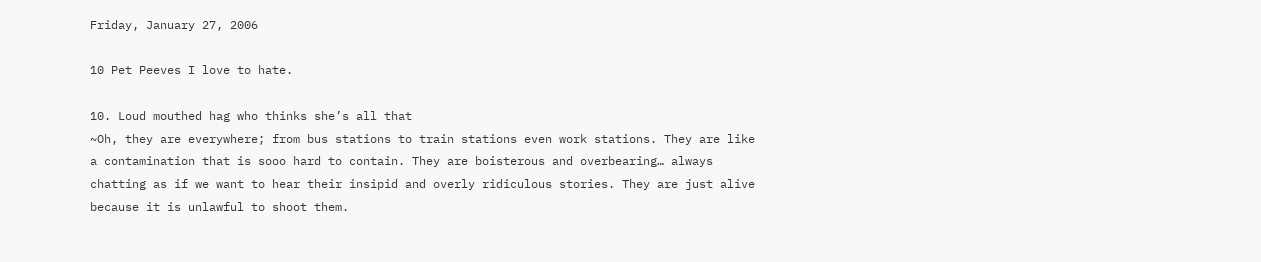Friday, January 27, 2006

10 Pet Peeves I love to hate.

10. Loud mouthed hag who thinks she’s all that
~Oh, they are everywhere; from bus stations to train stations even work stations. They are like a contamination that is sooo hard to contain. They are boisterous and overbearing… always chatting as if we want to hear their insipid and overly ridiculous stories. They are just alive because it is unlawful to shoot them.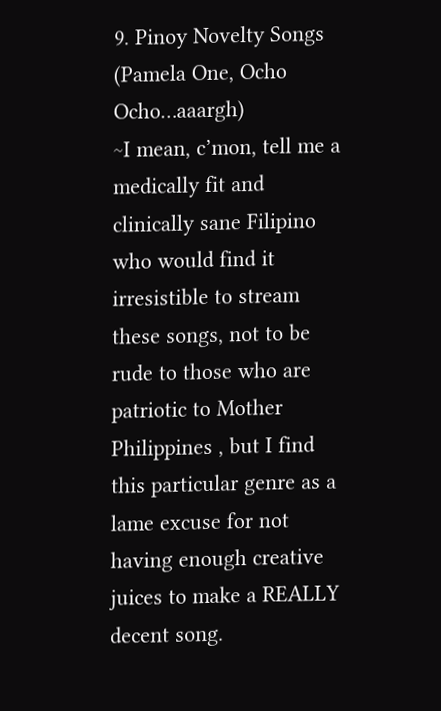9. Pinoy Novelty Songs (Pamela One, Ocho Ocho…aaargh)
~I mean, c’mon, tell me a medically fit and clinically sane Filipino who would find it irresistible to stream these songs, not to be rude to those who are patriotic to Mother Philippines , but I find this particular genre as a lame excuse for not having enough creative juices to make a REALLY decent song.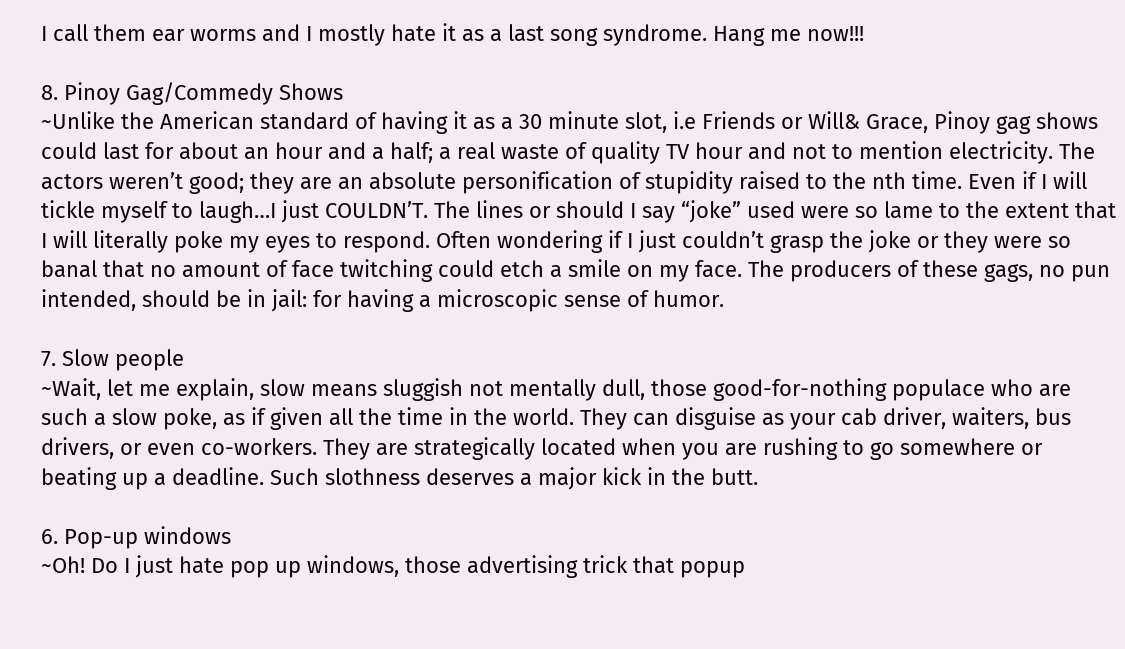I call them ear worms and I mostly hate it as a last song syndrome. Hang me now!!!

8. Pinoy Gag/Commedy Shows
~Unlike the American standard of having it as a 30 minute slot, i.e Friends or Will& Grace, Pinoy gag shows could last for about an hour and a half; a real waste of quality TV hour and not to mention electricity. The actors weren’t good; they are an absolute personification of stupidity raised to the nth time. Even if I will tickle myself to laugh…I just COULDN’T. The lines or should I say “joke” used were so lame to the extent that I will literally poke my eyes to respond. Often wondering if I just couldn’t grasp the joke or they were so banal that no amount of face twitching could etch a smile on my face. The producers of these gags, no pun intended, should be in jail: for having a microscopic sense of humor.

7. Slow people
~Wait, let me explain, slow means sluggish not mentally dull, those good-for-nothing populace who are such a slow poke, as if given all the time in the world. They can disguise as your cab driver, waiters, bus drivers, or even co-workers. They are strategically located when you are rushing to go somewhere or beating up a deadline. Such slothness deserves a major kick in the butt.

6. Pop-up windows
~Oh! Do I just hate pop up windows, those advertising trick that popup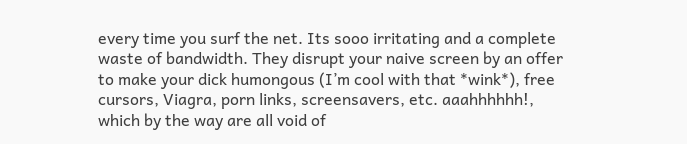every time you surf the net. Its sooo irritating and a complete waste of bandwidth. They disrupt your naive screen by an offer to make your dick humongous (I’m cool with that *wink*), free cursors, Viagra, porn links, screensavers, etc. aaahhhhhh!, which by the way are all void of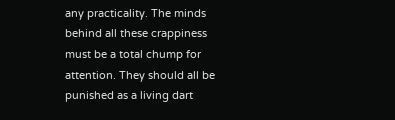any practicality. The minds behind all these crappiness must be a total chump for attention. They should all be punished as a living dart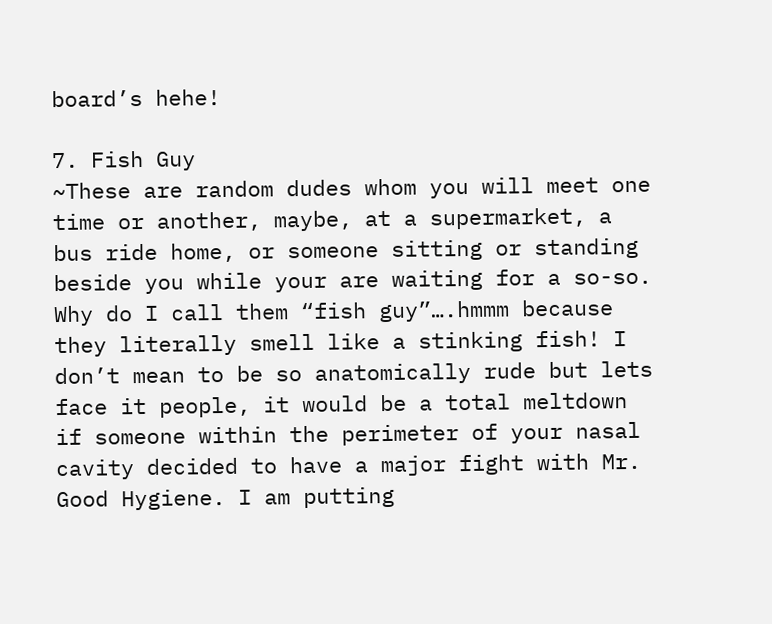board’s hehe!

7. Fish Guy
~These are random dudes whom you will meet one time or another, maybe, at a supermarket, a bus ride home, or someone sitting or standing beside you while your are waiting for a so-so. Why do I call them “fish guy”….hmmm because they literally smell like a stinking fish! I don’t mean to be so anatomically rude but lets face it people, it would be a total meltdown if someone within the perimeter of your nasal cavity decided to have a major fight with Mr. Good Hygiene. I am putting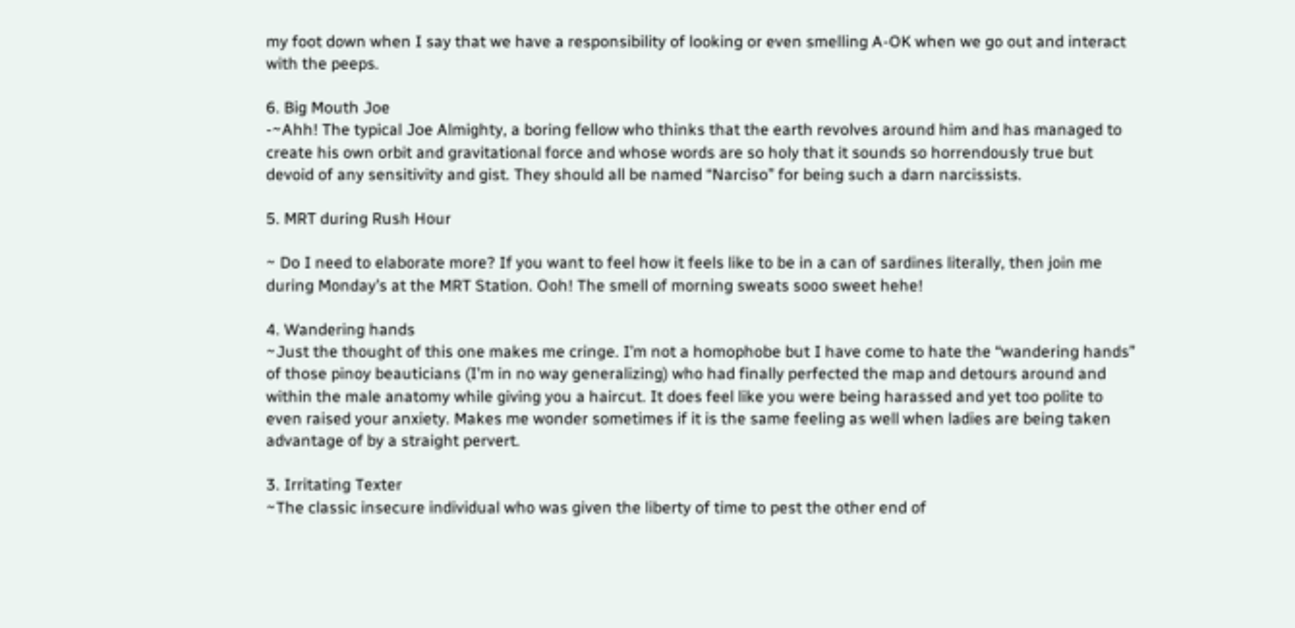my foot down when I say that we have a responsibility of looking or even smelling A-OK when we go out and interact with the peeps.

6. Big Mouth Joe
-~Ahh! The typical Joe Almighty, a boring fellow who thinks that the earth revolves around him and has managed to create his own orbit and gravitational force and whose words are so holy that it sounds so horrendously true but devoid of any sensitivity and gist. They should all be named “Narciso” for being such a darn narcissists.

5. MRT during Rush Hour

~ Do I need to elaborate more? If you want to feel how it feels like to be in a can of sardines literally, then join me during Monday’s at the MRT Station. Ooh! The smell of morning sweats sooo sweet hehe!

4. Wandering hands
~Just the thought of this one makes me cringe. I’m not a homophobe but I have come to hate the “wandering hands” of those pinoy beauticians (I’m in no way generalizing) who had finally perfected the map and detours around and within the male anatomy while giving you a haircut. It does feel like you were being harassed and yet too polite to even raised your anxiety. Makes me wonder sometimes if it is the same feeling as well when ladies are being taken advantage of by a straight pervert.

3. Irritating Texter
~The classic insecure individual who was given the liberty of time to pest the other end of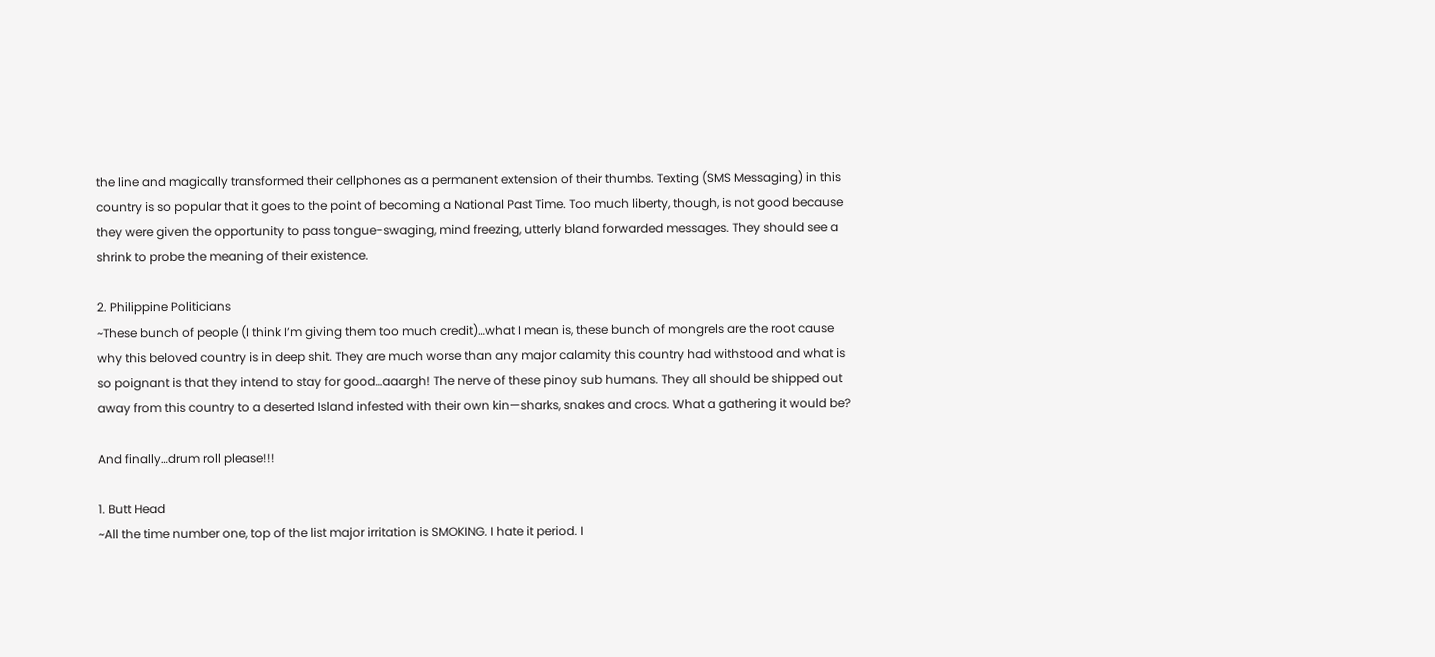the line and magically transformed their cellphones as a permanent extension of their thumbs. Texting (SMS Messaging) in this country is so popular that it goes to the point of becoming a National Past Time. Too much liberty, though, is not good because they were given the opportunity to pass tongue-swaging, mind freezing, utterly bland forwarded messages. They should see a shrink to probe the meaning of their existence.

2. Philippine Politicians
~These bunch of people (I think I’m giving them too much credit)…what I mean is, these bunch of mongrels are the root cause why this beloved country is in deep shit. They are much worse than any major calamity this country had withstood and what is so poignant is that they intend to stay for good…aaargh! The nerve of these pinoy sub humans. They all should be shipped out away from this country to a deserted Island infested with their own kin—sharks, snakes and crocs. What a gathering it would be?

And finally…drum roll please!!!

1. Butt Head
~All the time number one, top of the list major irritation is SMOKING. I hate it period. I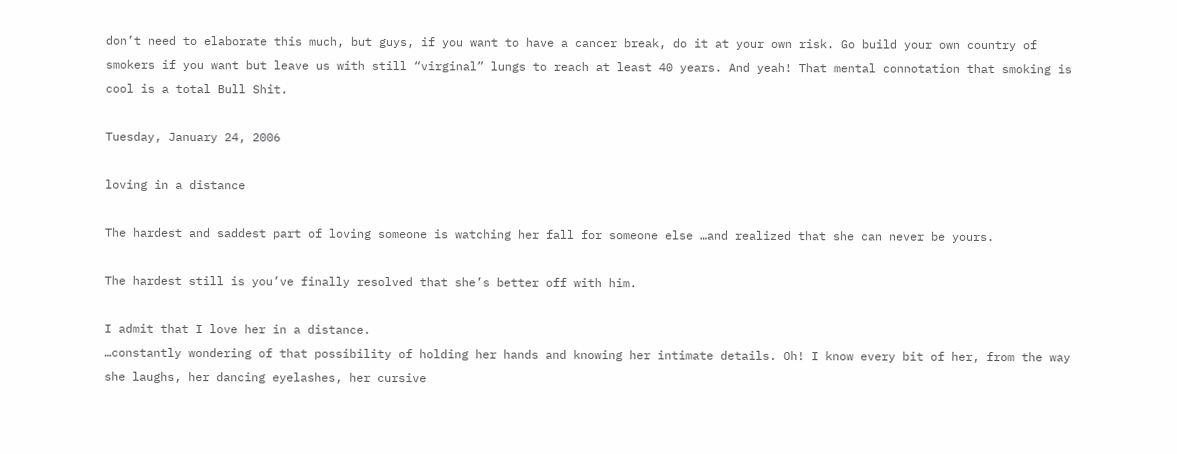don’t need to elaborate this much, but guys, if you want to have a cancer break, do it at your own risk. Go build your own country of smokers if you want but leave us with still “virginal” lungs to reach at least 40 years. And yeah! That mental connotation that smoking is cool is a total Bull Shit.

Tuesday, January 24, 2006

loving in a distance

The hardest and saddest part of loving someone is watching her fall for someone else …and realized that she can never be yours.

The hardest still is you’ve finally resolved that she’s better off with him.

I admit that I love her in a distance.
…constantly wondering of that possibility of holding her hands and knowing her intimate details. Oh! I know every bit of her, from the way she laughs, her dancing eyelashes, her cursive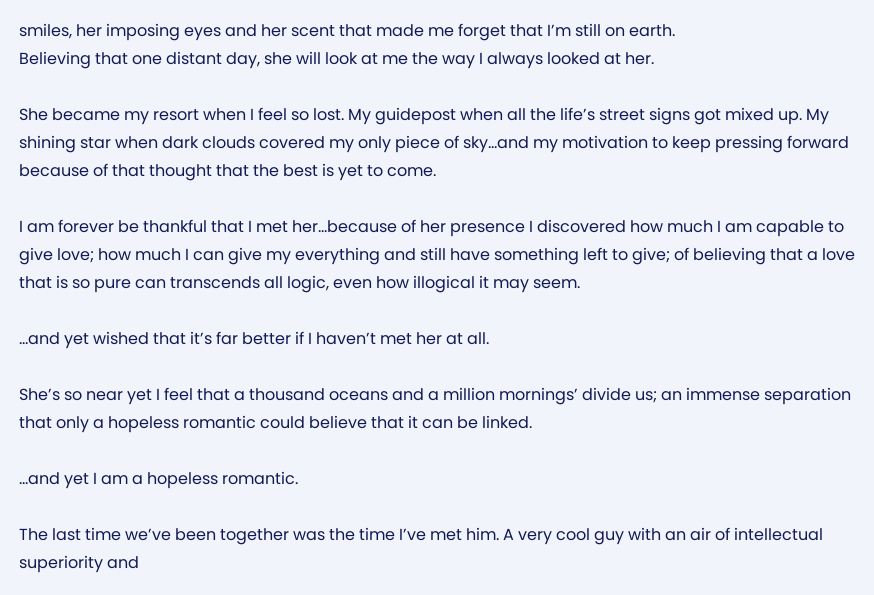smiles, her imposing eyes and her scent that made me forget that I’m still on earth.
Believing that one distant day, she will look at me the way I always looked at her.

She became my resort when I feel so lost. My guidepost when all the life’s street signs got mixed up. My shining star when dark clouds covered my only piece of sky…and my motivation to keep pressing forward because of that thought that the best is yet to come.

I am forever be thankful that I met her…because of her presence I discovered how much I am capable to give love; how much I can give my everything and still have something left to give; of believing that a love that is so pure can transcends all logic, even how illogical it may seem.

…and yet wished that it’s far better if I haven’t met her at all.

She’s so near yet I feel that a thousand oceans and a million mornings’ divide us; an immense separation that only a hopeless romantic could believe that it can be linked.

…and yet I am a hopeless romantic.

The last time we’ve been together was the time I’ve met him. A very cool guy with an air of intellectual superiority and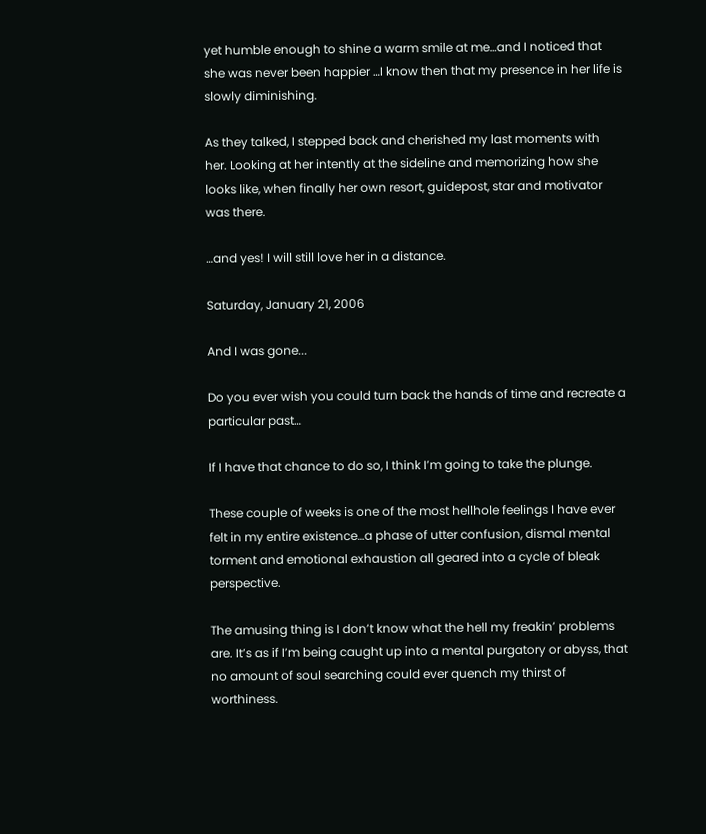yet humble enough to shine a warm smile at me…and I noticed that she was never been happier …I know then that my presence in her life is slowly diminishing.

As they talked, I stepped back and cherished my last moments with her. Looking at her intently at the sideline and memorizing how she looks like, when finally her own resort, guidepost, star and motivator was there.

…and yes! I will still love her in a distance.

Saturday, January 21, 2006

And I was gone...

Do you ever wish you could turn back the hands of time and recreate a particular past…

If I have that chance to do so, I think I’m going to take the plunge.

These couple of weeks is one of the most hellhole feelings I have ever felt in my entire existence…a phase of utter confusion, dismal mental torment and emotional exhaustion all geared into a cycle of bleak perspective.

The amusing thing is I don’t know what the hell my freakin’ problems are. It’s as if I’m being caught up into a mental purgatory or abyss, that no amount of soul searching could ever quench my thirst of worthiness.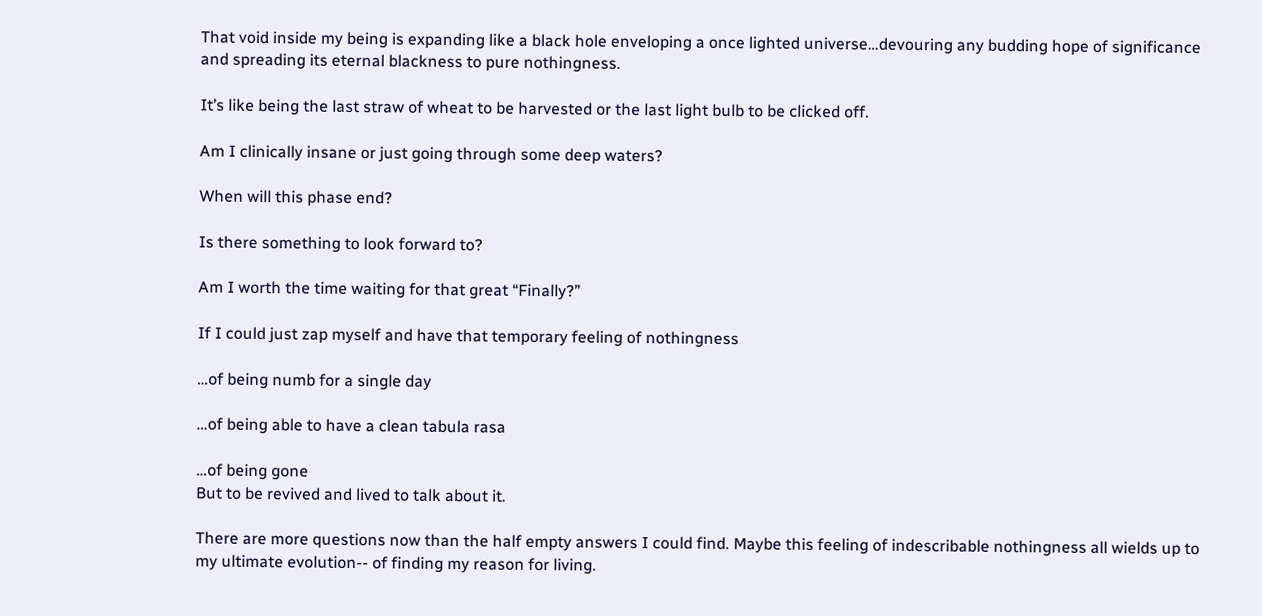That void inside my being is expanding like a black hole enveloping a once lighted universe…devouring any budding hope of significance and spreading its eternal blackness to pure nothingness.

It’s like being the last straw of wheat to be harvested or the last light bulb to be clicked off.

Am I clinically insane or just going through some deep waters?

When will this phase end?

Is there something to look forward to?

Am I worth the time waiting for that great “Finally?”

If I could just zap myself and have that temporary feeling of nothingness

…of being numb for a single day

…of being able to have a clean tabula rasa

…of being gone
But to be revived and lived to talk about it.

There are more questions now than the half empty answers I could find. Maybe this feeling of indescribable nothingness all wields up to my ultimate evolution-- of finding my reason for living.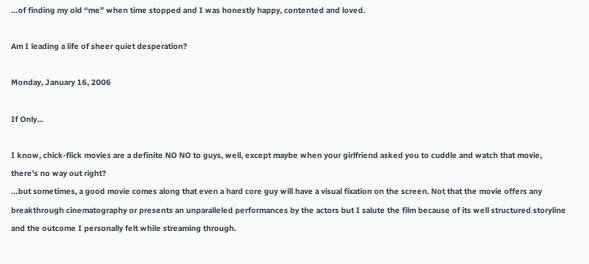…of finding my old “me” when time stopped and I was honestly happy, contented and loved.

Am I leading a life of sheer quiet desperation?

Monday, January 16, 2006

If Only...

I know, chick-flick movies are a definite NO NO to guys, well, except maybe when your girlfriend asked you to cuddle and watch that movie, there's no way out right?
…but sometimes, a good movie comes along that even a hard core guy will have a visual fixation on the screen. Not that the movie offers any breakthrough cinematography or presents an unparalleled performances by the actors but I salute the film because of its well structured storyline and the outcome I personally felt while streaming through.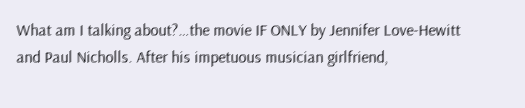What am I talking about?…the movie IF ONLY by Jennifer Love-Hewitt and Paul Nicholls. After his impetuous musician girlfriend,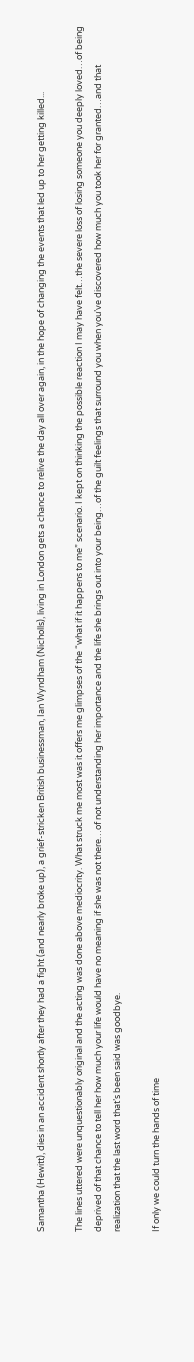Samantha (Hewitt), dies in an accident shortly after they had a fight (and nearly broke up), a grief-stricken British businessman, Ian Wyndham (Nicholls), living in London gets a chance to relive the day all over again, in the hope of changing the events that led up to her getting killed...

The lines uttered were unquestionably original and the acting was done above mediocrity. What struck me most was it offers me glimpses of the “what if it happens to me” scenario. I kept on thinking the possible reaction I may have felt…the severe loss of losing someone you deeply loved…of being deprived of that chance to tell her how much your life would have no meaning if she was not there…of not understanding her importance and the life she brings out into your being…of the guilt feelings that surround you when you’ve discovered how much you took her for granted…and that realization that the last word that’s been said was goodbye.

If only we could turn the hands of time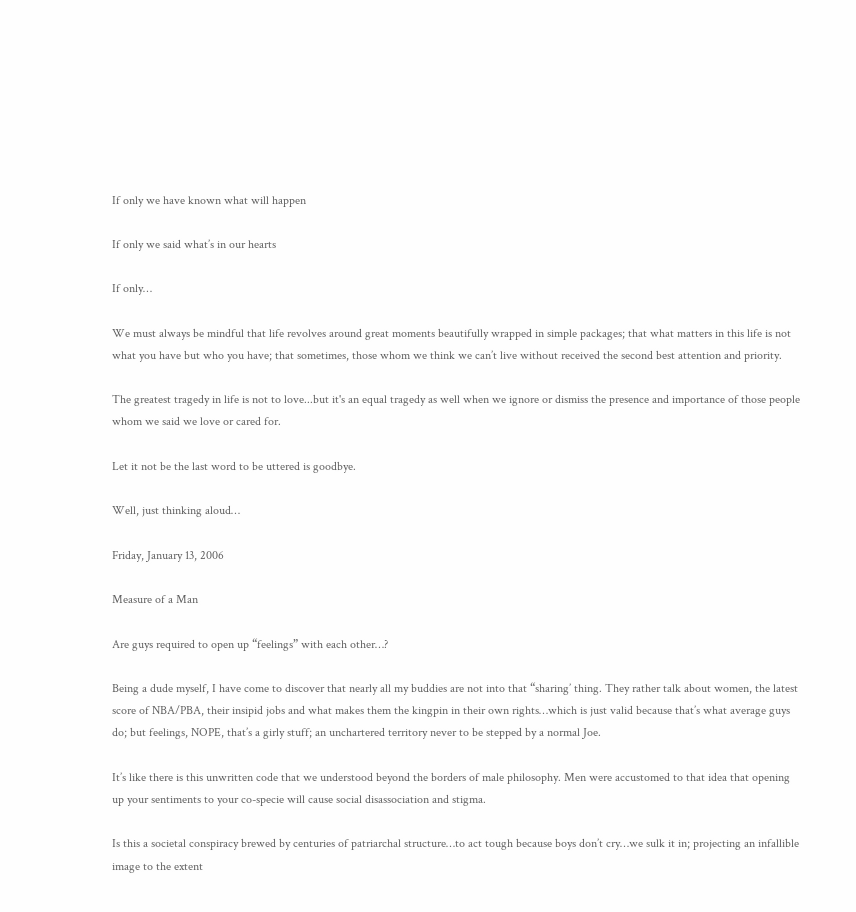If only we have known what will happen

If only we said what’s in our hearts

If only…

We must always be mindful that life revolves around great moments beautifully wrapped in simple packages; that what matters in this life is not what you have but who you have; that sometimes, those whom we think we can’t live without received the second best attention and priority.

The greatest tragedy in life is not to love...but it's an equal tragedy as well when we ignore or dismiss the presence and importance of those people whom we said we love or cared for.

Let it not be the last word to be uttered is goodbye.

Well, just thinking aloud…

Friday, January 13, 2006

Measure of a Man

Are guys required to open up “feelings” with each other…?

Being a dude myself, I have come to discover that nearly all my buddies are not into that “sharing’ thing. They rather talk about women, the latest score of NBA/PBA, their insipid jobs and what makes them the kingpin in their own rights…which is just valid because that’s what average guys do; but feelings, NOPE, that’s a girly stuff; an unchartered territory never to be stepped by a normal Joe.

It’s like there is this unwritten code that we understood beyond the borders of male philosophy. Men were accustomed to that idea that opening up your sentiments to your co-specie will cause social disassociation and stigma.

Is this a societal conspiracy brewed by centuries of patriarchal structure…to act tough because boys don’t cry…we sulk it in; projecting an infallible image to the extent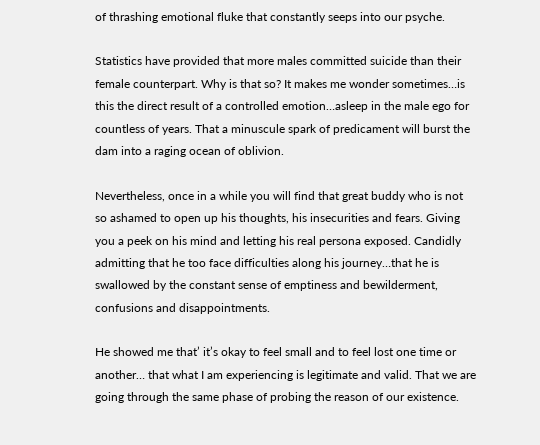of thrashing emotional fluke that constantly seeps into our psyche.

Statistics have provided that more males committed suicide than their female counterpart. Why is that so? It makes me wonder sometimes…is this the direct result of a controlled emotion…asleep in the male ego for countless of years. That a minuscule spark of predicament will burst the dam into a raging ocean of oblivion.

Nevertheless, once in a while you will find that great buddy who is not so ashamed to open up his thoughts, his insecurities and fears. Giving you a peek on his mind and letting his real persona exposed. Candidly admitting that he too face difficulties along his journey…that he is swallowed by the constant sense of emptiness and bewilderment, confusions and disappointments.

He showed me that’ it’s okay to feel small and to feel lost one time or another… that what I am experiencing is legitimate and valid. That we are going through the same phase of probing the reason of our existence.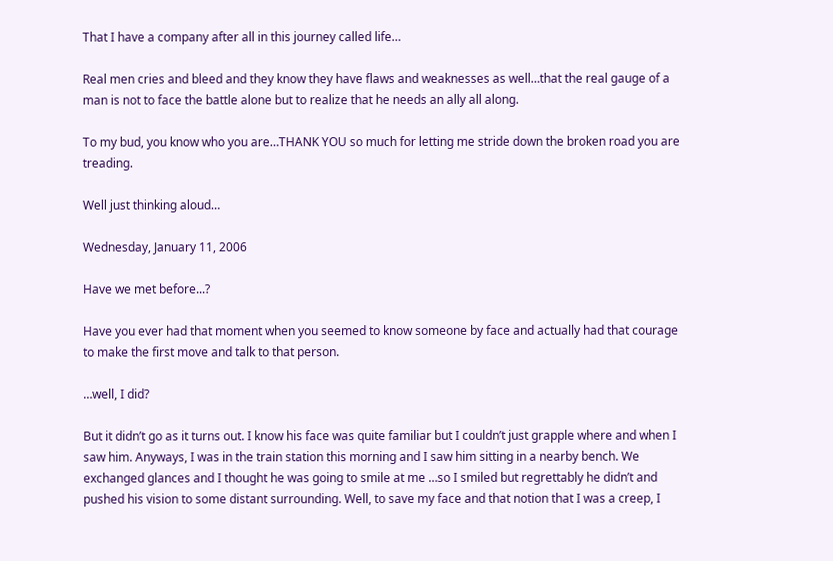That I have a company after all in this journey called life…

Real men cries and bleed and they know they have flaws and weaknesses as well…that the real gauge of a man is not to face the battle alone but to realize that he needs an ally all along.

To my bud, you know who you are…THANK YOU so much for letting me stride down the broken road you are treading.

Well just thinking aloud…

Wednesday, January 11, 2006

Have we met before...?

Have you ever had that moment when you seemed to know someone by face and actually had that courage to make the first move and talk to that person.

…well, I did?

But it didn’t go as it turns out. I know his face was quite familiar but I couldn’t just grapple where and when I saw him. Anyways, I was in the train station this morning and I saw him sitting in a nearby bench. We exchanged glances and I thought he was going to smile at me …so I smiled but regrettably he didn’t and pushed his vision to some distant surrounding. Well, to save my face and that notion that I was a creep, I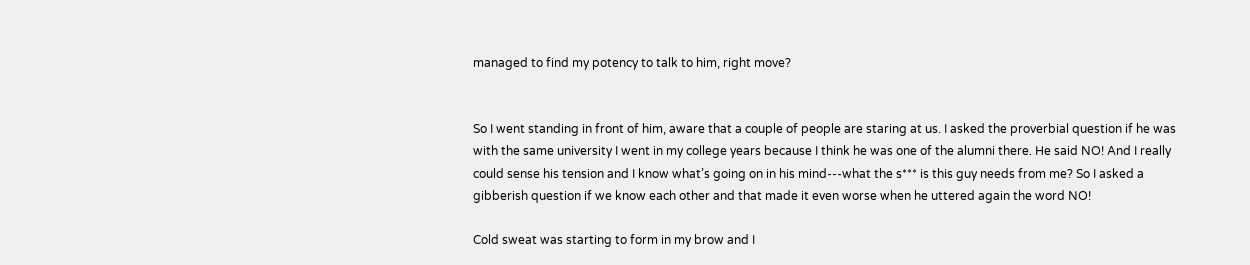managed to find my potency to talk to him, right move?


So I went standing in front of him, aware that a couple of people are staring at us. I asked the proverbial question if he was with the same university I went in my college years because I think he was one of the alumni there. He said NO! And I really could sense his tension and I know what’s going on in his mind---what the s*** is this guy needs from me? So I asked a gibberish question if we know each other and that made it even worse when he uttered again the word NO!

Cold sweat was starting to form in my brow and I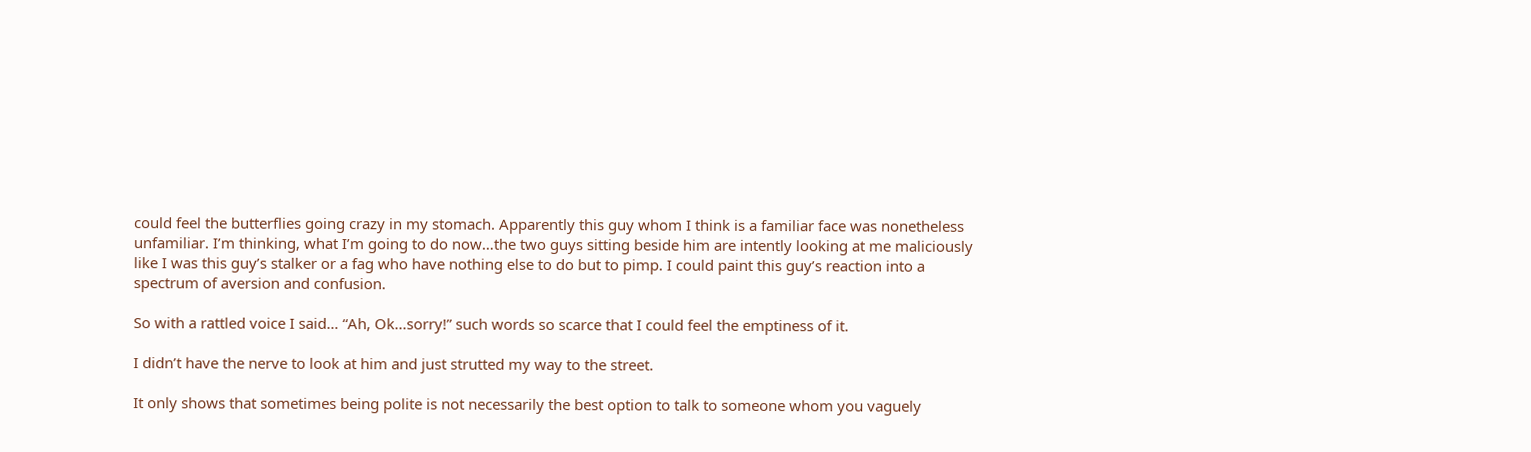could feel the butterflies going crazy in my stomach. Apparently this guy whom I think is a familiar face was nonetheless unfamiliar. I’m thinking, what I’m going to do now…the two guys sitting beside him are intently looking at me maliciously like I was this guy’s stalker or a fag who have nothing else to do but to pimp. I could paint this guy’s reaction into a spectrum of aversion and confusion.

So with a rattled voice I said… “Ah, Ok...sorry!” such words so scarce that I could feel the emptiness of it.

I didn’t have the nerve to look at him and just strutted my way to the street.

It only shows that sometimes being polite is not necessarily the best option to talk to someone whom you vaguely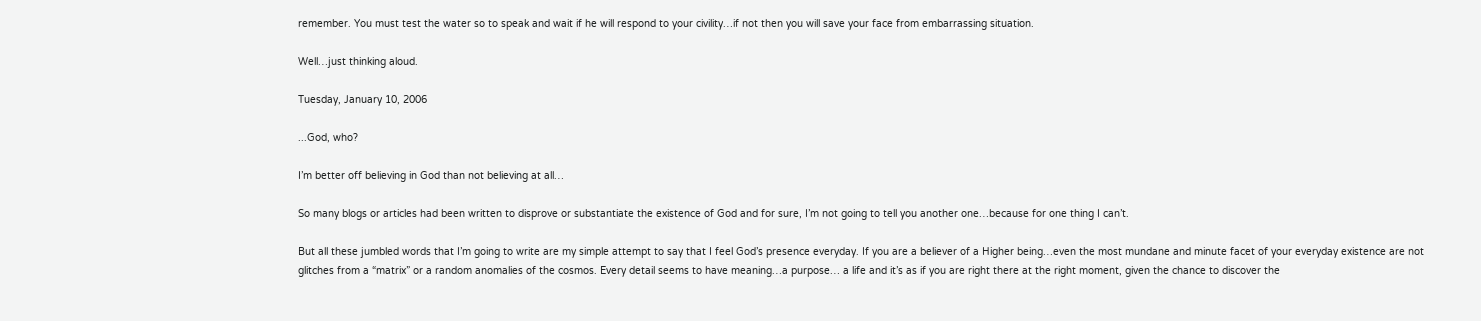remember. You must test the water so to speak and wait if he will respond to your civility…if not then you will save your face from embarrassing situation.

Well…just thinking aloud.

Tuesday, January 10, 2006

...God, who?

I’m better off believing in God than not believing at all…

So many blogs or articles had been written to disprove or substantiate the existence of God and for sure, I’m not going to tell you another one…because for one thing I can’t.

But all these jumbled words that I’m going to write are my simple attempt to say that I feel God’s presence everyday. If you are a believer of a Higher being…even the most mundane and minute facet of your everyday existence are not glitches from a “matrix” or a random anomalies of the cosmos. Every detail seems to have meaning…a purpose… a life and it’s as if you are right there at the right moment, given the chance to discover the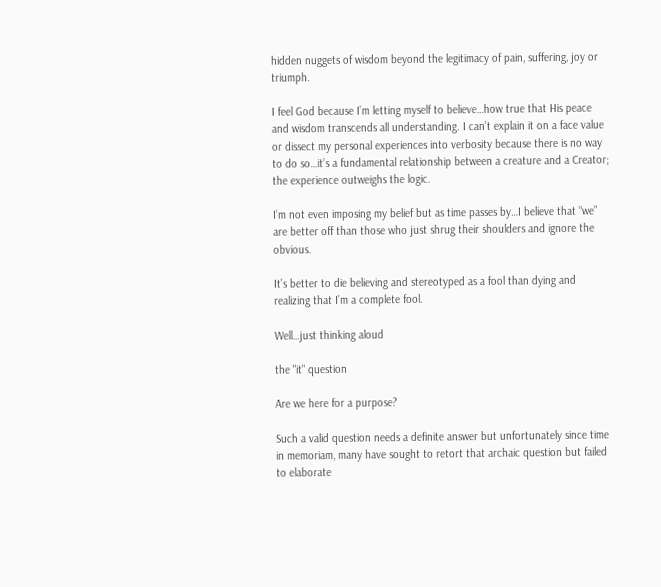hidden nuggets of wisdom beyond the legitimacy of pain, suffering, joy or triumph.

I feel God because I’m letting myself to believe…how true that His peace and wisdom transcends all understanding. I can’t explain it on a face value or dissect my personal experiences into verbosity because there is no way to do so…it’s a fundamental relationship between a creature and a Creator; the experience outweighs the logic.

I’m not even imposing my belief but as time passes by…I believe that “we” are better off than those who just shrug their shoulders and ignore the obvious.

It’s better to die believing and stereotyped as a fool than dying and realizing that I’m a complete fool.

Well…just thinking aloud

the "it" question

Are we here for a purpose?

Such a valid question needs a definite answer but unfortunately since time in memoriam, many have sought to retort that archaic question but failed to elaborate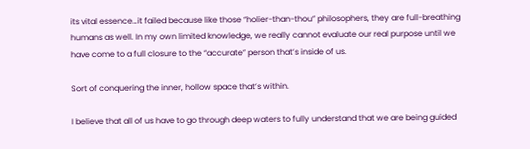its vital essence…it failed because like those “holier-than-thou” philosophers, they are full-breathing humans as well. In my own limited knowledge, we really cannot evaluate our real purpose until we have come to a full closure to the “accurate” person that’s inside of us.

Sort of conquering the inner, hollow space that’s within.

I believe that all of us have to go through deep waters to fully understand that we are being guided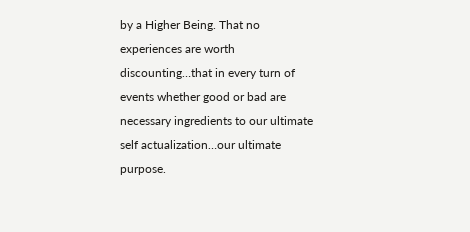by a Higher Being. That no experiences are worth discounting…that in every turn of events whether good or bad are necessary ingredients to our ultimate self actualization…our ultimate purpose.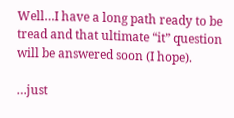Well…I have a long path ready to be tread and that ultimate “it” question will be answered soon (I hope).

…just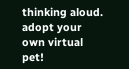thinking aloud.
adopt your own virtual pet!